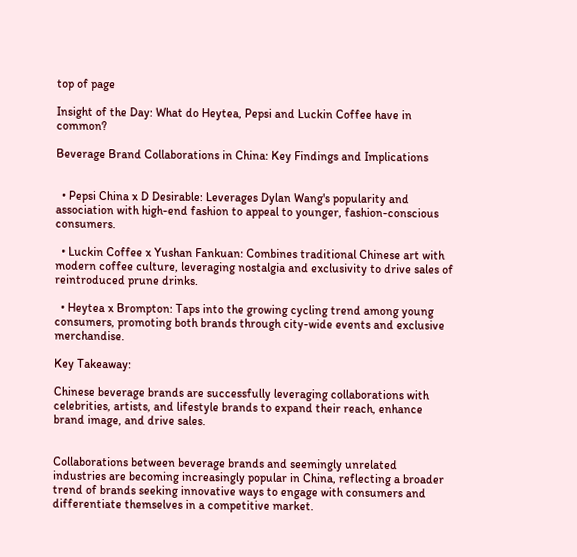top of page

Insight of the Day: What do Heytea, Pepsi and Luckin Coffee have in common?

Beverage Brand Collaborations in China: Key Findings and Implications


  • Pepsi China x D Desirable: Leverages Dylan Wang's popularity and association with high-end fashion to appeal to younger, fashion-conscious consumers.

  • Luckin Coffee x Yushan Fankuan: Combines traditional Chinese art with modern coffee culture, leveraging nostalgia and exclusivity to drive sales of reintroduced prune drinks.

  • Heytea x Brompton: Taps into the growing cycling trend among young consumers, promoting both brands through city-wide events and exclusive merchandise.

Key Takeaway:

Chinese beverage brands are successfully leveraging collaborations with celebrities, artists, and lifestyle brands to expand their reach, enhance brand image, and drive sales.


Collaborations between beverage brands and seemingly unrelated industries are becoming increasingly popular in China, reflecting a broader trend of brands seeking innovative ways to engage with consumers and differentiate themselves in a competitive market.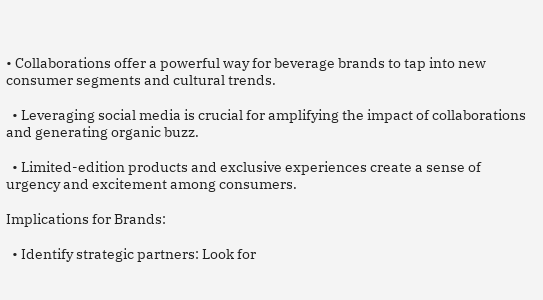• Collaborations offer a powerful way for beverage brands to tap into new consumer segments and cultural trends.

  • Leveraging social media is crucial for amplifying the impact of collaborations and generating organic buzz.

  • Limited-edition products and exclusive experiences create a sense of urgency and excitement among consumers.

Implications for Brands:

  • Identify strategic partners: Look for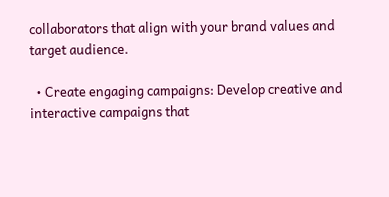collaborators that align with your brand values and target audience.

  • Create engaging campaigns: Develop creative and interactive campaigns that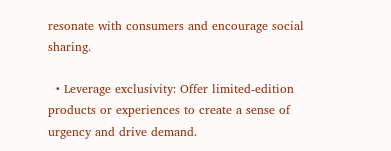resonate with consumers and encourage social sharing.

  • Leverage exclusivity: Offer limited-edition products or experiences to create a sense of urgency and drive demand.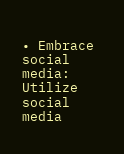• Embrace social media: Utilize social media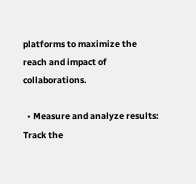platforms to maximize the reach and impact of collaborations.

  • Measure and analyze results: Track the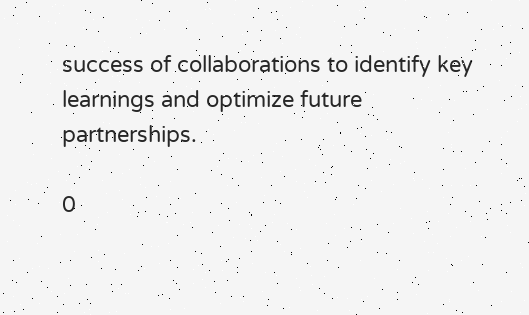success of collaborations to identify key learnings and optimize future partnerships.

0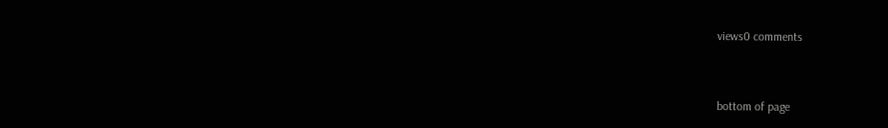views0 comments


bottom of page